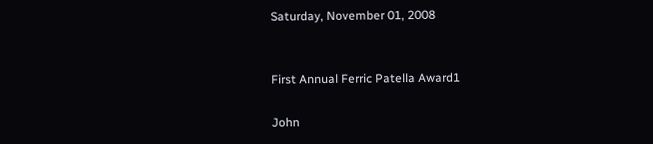Saturday, November 01, 2008


First Annual Ferric Patella Award1

John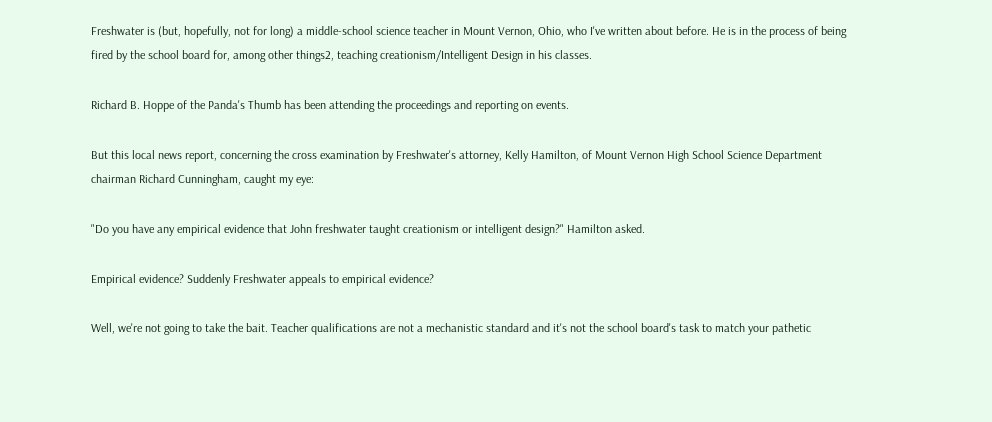Freshwater is (but, hopefully, not for long) a middle-school science teacher in Mount Vernon, Ohio, who I've written about before. He is in the process of being fired by the school board for, among other things2, teaching creationism/Intelligent Design in his classes.

Richard B. Hoppe of the Panda's Thumb has been attending the proceedings and reporting on events.

But this local news report, concerning the cross examination by Freshwater's attorney, Kelly Hamilton, of Mount Vernon High School Science Department chairman Richard Cunningham, caught my eye:

"Do you have any empirical evidence that John freshwater taught creationism or intelligent design?" Hamilton asked.

Empirical evidence? Suddenly Freshwater appeals to empirical evidence?

Well, we're not going to take the bait. Teacher qualifications are not a mechanistic standard and it's not the school board's task to match your pathetic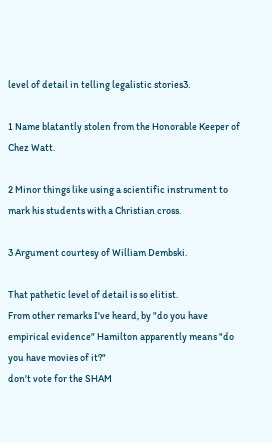level of detail in telling legalistic stories3.

1 Name blatantly stolen from the Honorable Keeper of Chez Watt.

2 Minor things like using a scientific instrument to mark his students with a Christian cross.

3 Argument courtesy of William Dembski.

That pathetic level of detail is so elitist.
From other remarks I've heard, by "do you have empirical evidence" Hamilton apparently means "do you have movies of it?"
don't vote for the SHAM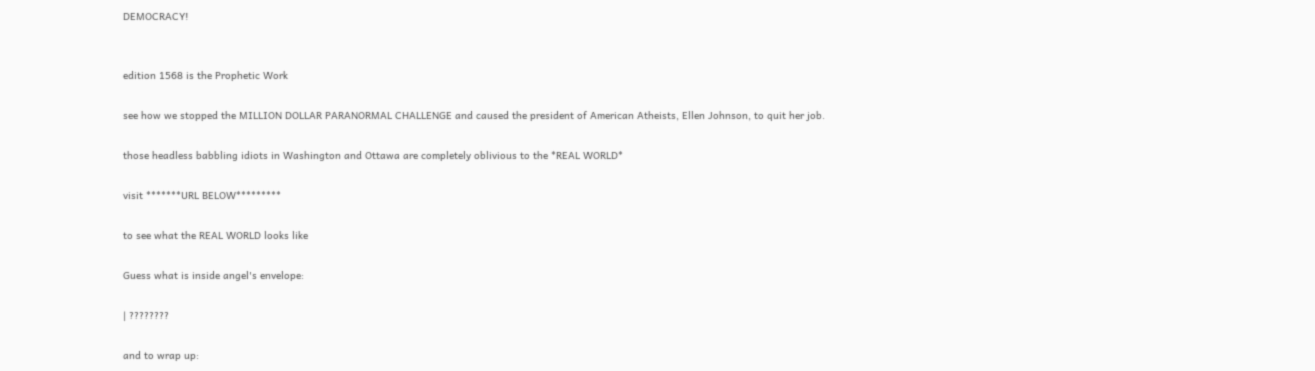DEMOCRACY!


edition 1568 is the Prophetic Work

see how we stopped the MILLION DOLLAR PARANORMAL CHALLENGE and caused the president of American Atheists, Ellen Johnson, to quit her job.

those headless babbling idiots in Washington and Ottawa are completely oblivious to the *REAL WORLD*

visit *******URL BELOW*********

to see what the REAL WORLD looks like

Guess what is inside angel's envelope:

| ????????

and to wrap up: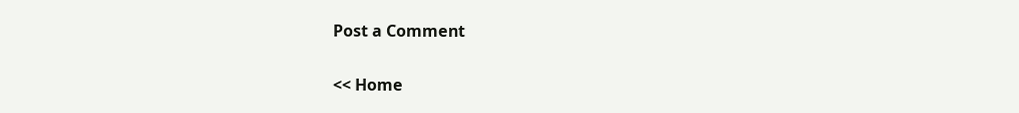Post a Comment

<< Home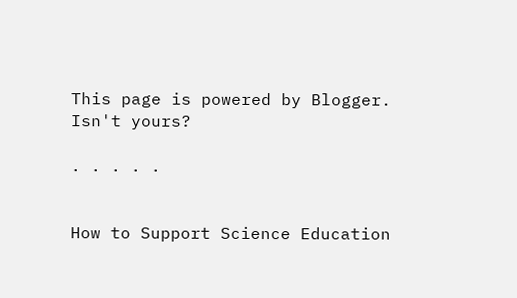This page is powered by Blogger. Isn't yours?

. . . . .


How to Support Science Education